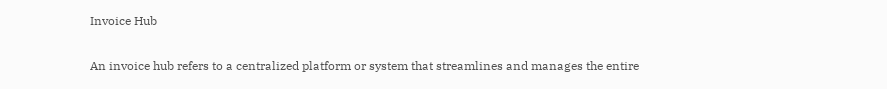Invoice Hub

An invoice hub refers to a centralized platform or system that streamlines and manages the entire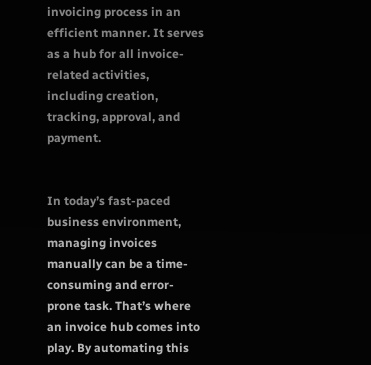invoicing process in an efficient manner. It serves as a hub for all invoice-related activities, including creation, tracking, approval, and payment.


In today’s fast-paced business environment, managing invoices manually can be a time-consuming and error-prone task. That’s where an invoice hub comes into play. By automating this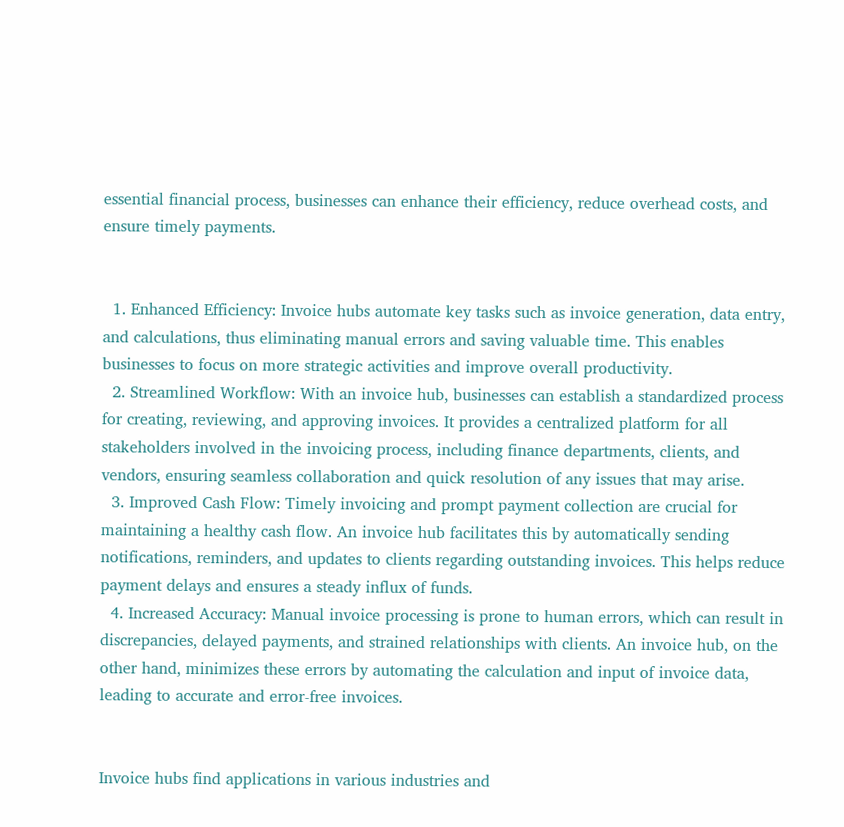essential financial process, businesses can enhance their efficiency, reduce overhead costs, and ensure timely payments.


  1. Enhanced Efficiency: Invoice hubs automate key tasks such as invoice generation, data entry, and calculations, thus eliminating manual errors and saving valuable time. This enables businesses to focus on more strategic activities and improve overall productivity.
  2. Streamlined Workflow: With an invoice hub, businesses can establish a standardized process for creating, reviewing, and approving invoices. It provides a centralized platform for all stakeholders involved in the invoicing process, including finance departments, clients, and vendors, ensuring seamless collaboration and quick resolution of any issues that may arise.
  3. Improved Cash Flow: Timely invoicing and prompt payment collection are crucial for maintaining a healthy cash flow. An invoice hub facilitates this by automatically sending notifications, reminders, and updates to clients regarding outstanding invoices. This helps reduce payment delays and ensures a steady influx of funds.
  4. Increased Accuracy: Manual invoice processing is prone to human errors, which can result in discrepancies, delayed payments, and strained relationships with clients. An invoice hub, on the other hand, minimizes these errors by automating the calculation and input of invoice data, leading to accurate and error-free invoices.


Invoice hubs find applications in various industries and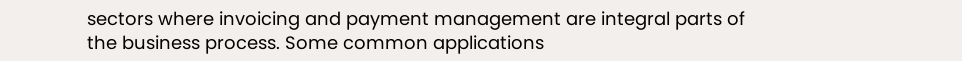sectors where invoicing and payment management are integral parts of the business process. Some common applications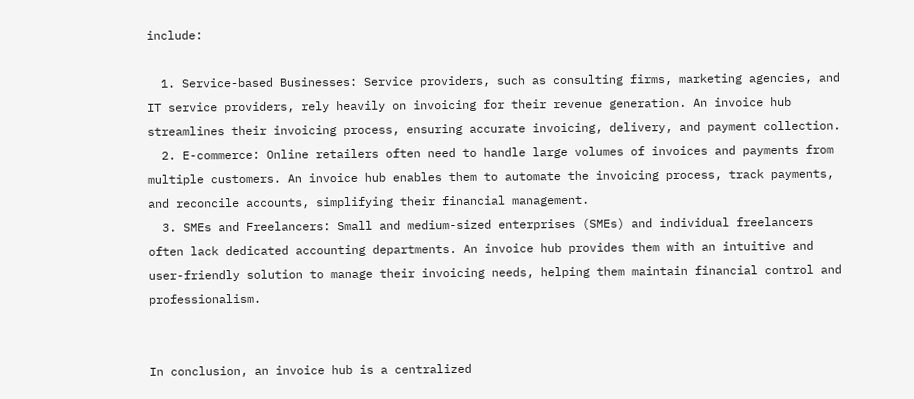include:

  1. Service-based Businesses: Service providers, such as consulting firms, marketing agencies, and IT service providers, rely heavily on invoicing for their revenue generation. An invoice hub streamlines their invoicing process, ensuring accurate invoicing, delivery, and payment collection.
  2. E-commerce: Online retailers often need to handle large volumes of invoices and payments from multiple customers. An invoice hub enables them to automate the invoicing process, track payments, and reconcile accounts, simplifying their financial management.
  3. SMEs and Freelancers: Small and medium-sized enterprises (SMEs) and individual freelancers often lack dedicated accounting departments. An invoice hub provides them with an intuitive and user-friendly solution to manage their invoicing needs, helping them maintain financial control and professionalism.


In conclusion, an invoice hub is a centralized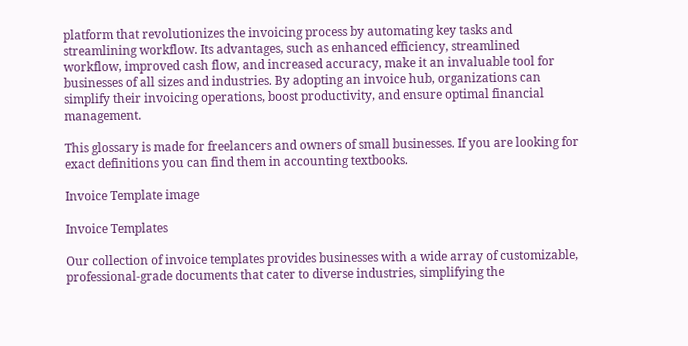platform that revolutionizes the invoicing process by automating key tasks and streamlining workflow. Its advantages, such as enhanced efficiency, streamlined workflow, improved cash flow, and increased accuracy, make it an invaluable tool for businesses of all sizes and industries. By adopting an invoice hub, organizations can simplify their invoicing operations, boost productivity, and ensure optimal financial management.

This glossary is made for freelancers and owners of small businesses. If you are looking for exact definitions you can find them in accounting textbooks.

Invoice Template image

Invoice Templates

Our collection of invoice templates provides businesses with a wide array of customizable, professional-grade documents that cater to diverse industries, simplifying the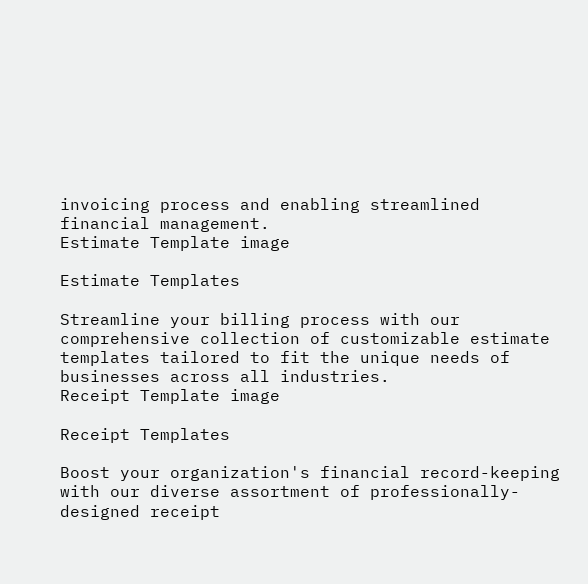invoicing process and enabling streamlined financial management.
Estimate Template image

Estimate Templates

Streamline your billing process with our comprehensive collection of customizable estimate templates tailored to fit the unique needs of businesses across all industries.
Receipt Template image

Receipt Templates

Boost your organization's financial record-keeping with our diverse assortment of professionally-designed receipt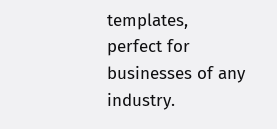templates, perfect for businesses of any industry.